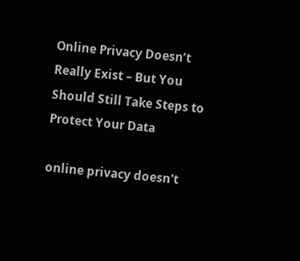Online Privacy Doesn’t Really Exist – But You Should Still Take Steps to Protect Your Data

online privacy doesn't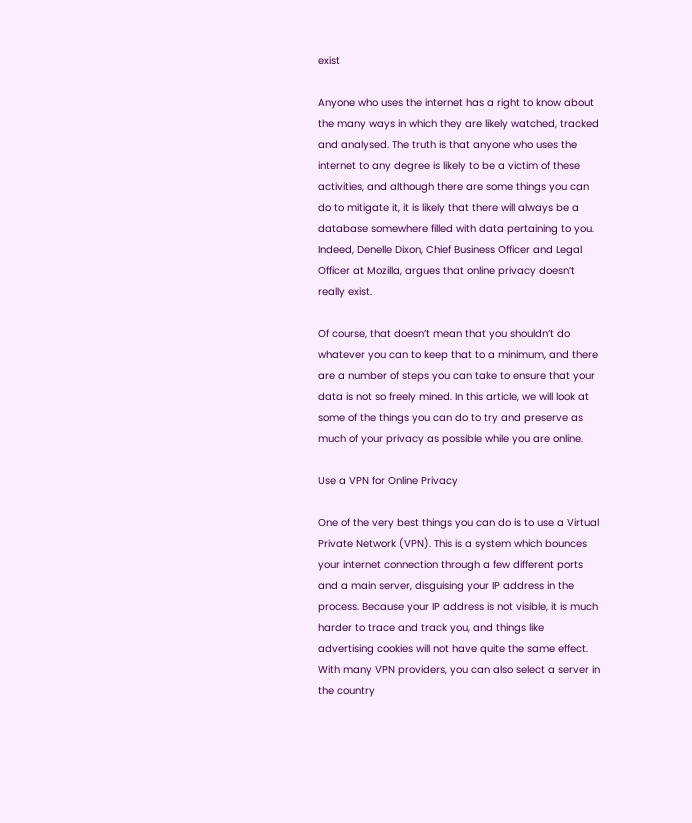exist

Anyone who uses the internet has a right to know about the many ways in which they are likely watched, tracked and analysed. The truth is that anyone who uses the internet to any degree is likely to be a victim of these activities, and although there are some things you can do to mitigate it, it is likely that there will always be a database somewhere filled with data pertaining to you. Indeed, Denelle Dixon, Chief Business Officer and Legal Officer at Mozilla, argues that online privacy doesn’t really exist.

Of course, that doesn’t mean that you shouldn’t do whatever you can to keep that to a minimum, and there are a number of steps you can take to ensure that your data is not so freely mined. In this article, we will look at some of the things you can do to try and preserve as much of your privacy as possible while you are online.

Use a VPN for Online Privacy

One of the very best things you can do is to use a Virtual Private Network (VPN). This is a system which bounces your internet connection through a few different ports and a main server, disguising your IP address in the process. Because your IP address is not visible, it is much harder to trace and track you, and things like advertising cookies will not have quite the same effect. With many VPN providers, you can also select a server in the country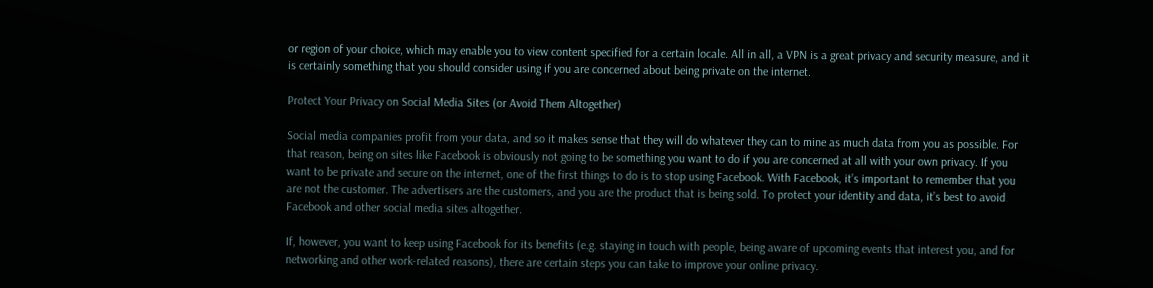or region of your choice, which may enable you to view content specified for a certain locale. All in all, a VPN is a great privacy and security measure, and it is certainly something that you should consider using if you are concerned about being private on the internet.

Protect Your Privacy on Social Media Sites (or Avoid Them Altogether)

Social media companies profit from your data, and so it makes sense that they will do whatever they can to mine as much data from you as possible. For that reason, being on sites like Facebook is obviously not going to be something you want to do if you are concerned at all with your own privacy. If you want to be private and secure on the internet, one of the first things to do is to stop using Facebook. With Facebook, it’s important to remember that you are not the customer. The advertisers are the customers, and you are the product that is being sold. To protect your identity and data, it’s best to avoid Facebook and other social media sites altogether.

If, however, you want to keep using Facebook for its benefits (e.g. staying in touch with people, being aware of upcoming events that interest you, and for networking and other work-related reasons), there are certain steps you can take to improve your online privacy.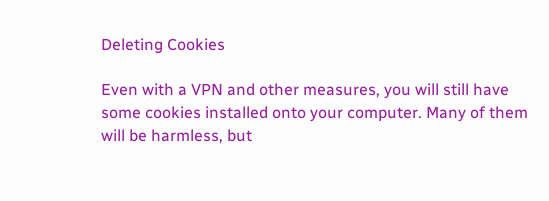Deleting Cookies

Even with a VPN and other measures, you will still have some cookies installed onto your computer. Many of them will be harmless, but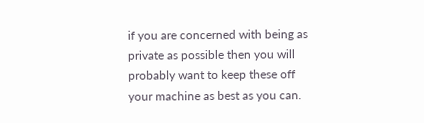if you are concerned with being as private as possible then you will probably want to keep these off your machine as best as you can.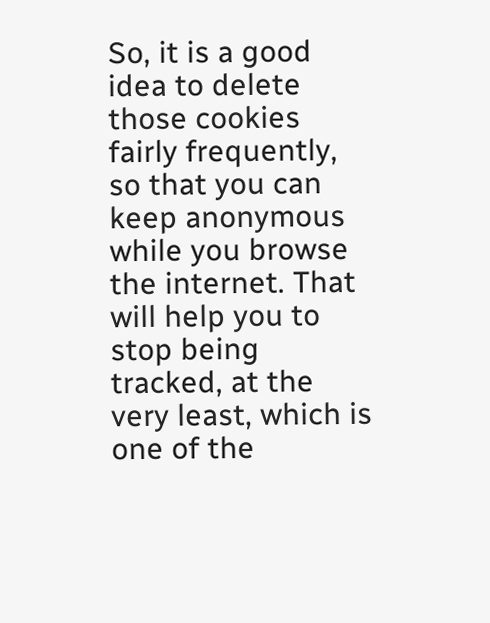So, it is a good idea to delete those cookies fairly frequently, so that you can keep anonymous while you browse the internet. That will help you to stop being tracked, at the very least, which is one of the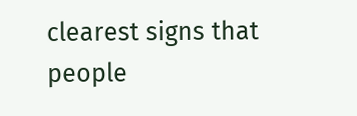clearest signs that people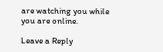are watching you while you are online.

Leave a Reply